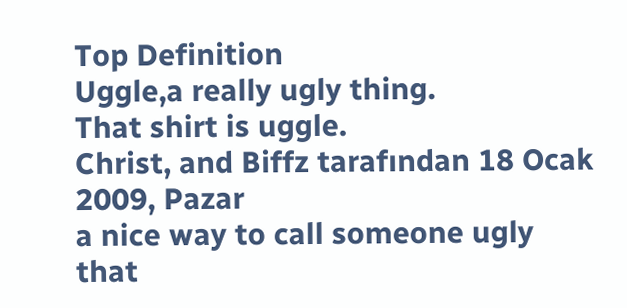Top Definition
Uggle,a really ugly thing.
That shirt is uggle.
Christ, and Biffz tarafından 18 Ocak 2009, Pazar
a nice way to call someone ugly
that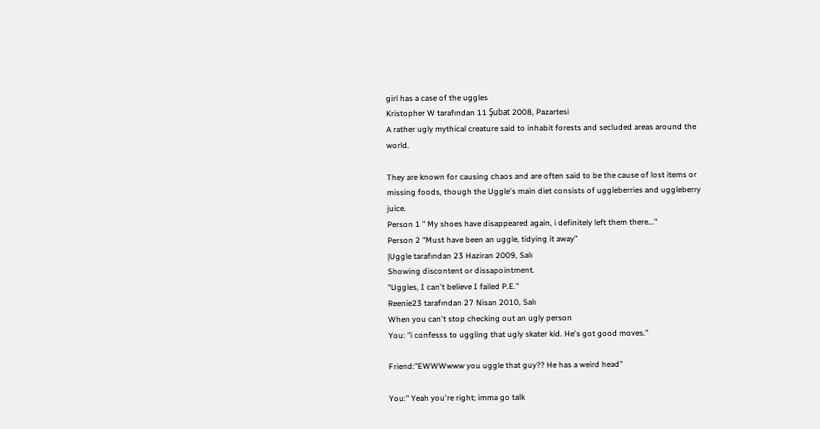girl has a case of the uggles
Kristopher W tarafından 11 Şubat 2008, Pazartesi
A rather ugly mythical creature said to inhabit forests and secluded areas around the world.

They are known for causing chaos and are often said to be the cause of lost items or missing foods, though the Uggle's main diet consists of uggleberries and uggleberry juice.
Person 1 " My shoes have disappeared again, i definitely left them there..."
Person 2 "Must have been an uggle, tidying it away"
|Uggle tarafından 23 Haziran 2009, Salı
Showing discontent or dissapointment.
"Uggles, I can't believe I failed P.E."
Reenie23 tarafından 27 Nisan 2010, Salı
When you can't stop checking out an ugly person
You: "i confesss to uggling that ugly skater kid. He's got good moves."

Friend:"EWWWwww you uggle that guy?? He has a weird head"

You:" Yeah you're right; imma go talk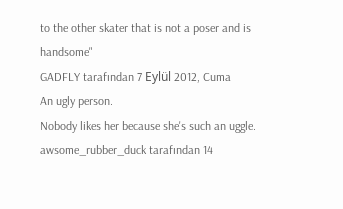to the other skater that is not a poser and is handsome"
GADFLY tarafından 7 Eylül 2012, Cuma
An ugly person.
Nobody likes her because she's such an uggle.
awsome_rubber_duck tarafından 14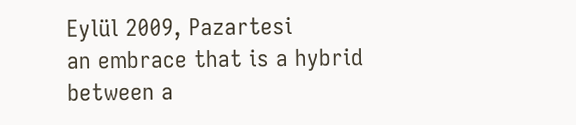Eylül 2009, Pazartesi
an embrace that is a hybrid between a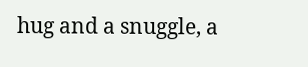hug and a snuggle, a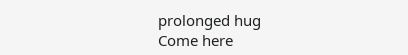prolonged hug
Come here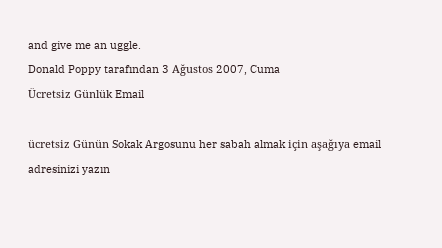and give me an uggle.
Donald Poppy tarafından 3 Ağustos 2007, Cuma
Ücretsiz Günlük Email

ücretsiz Günün Sokak Argosunu her sabah almak için aşağıya email adresinizi yazın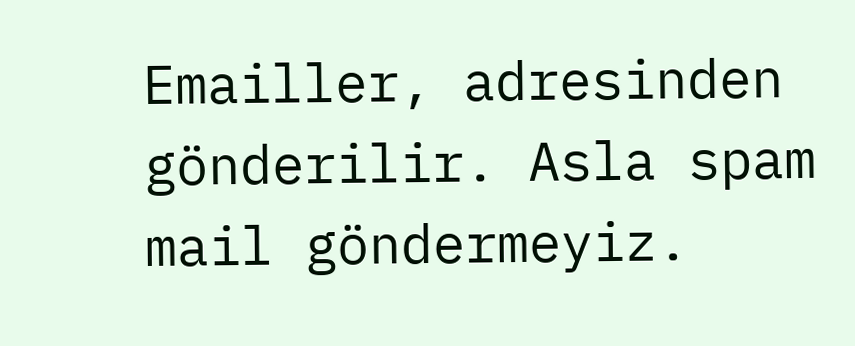Emailler, adresinden gönderilir. Asla spam mail göndermeyiz.